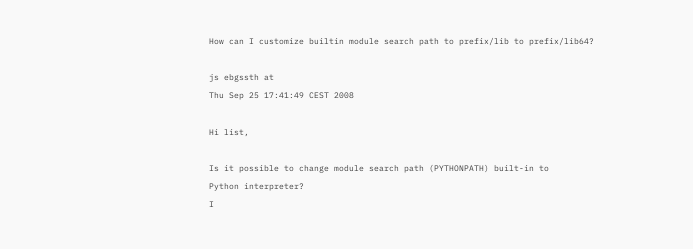How can I customize builtin module search path to prefix/lib to prefix/lib64?

js ebgssth at
Thu Sep 25 17:41:49 CEST 2008

Hi list,

Is it possible to change module search path (PYTHONPATH) built-in to
Python interpreter?
I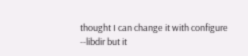thought I can change it with configure --libdir but it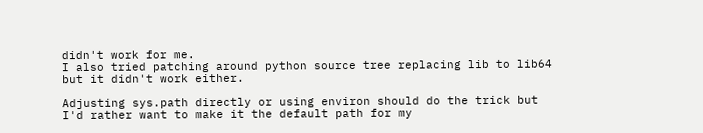didn't work for me.
I also tried patching around python source tree replacing lib to lib64
but it didn't work either.

Adjusting sys.path directly or using environ should do the trick but
I'd rather want to make it the default path for my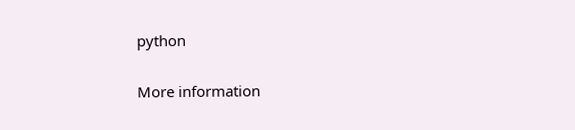python


More information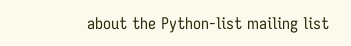about the Python-list mailing list